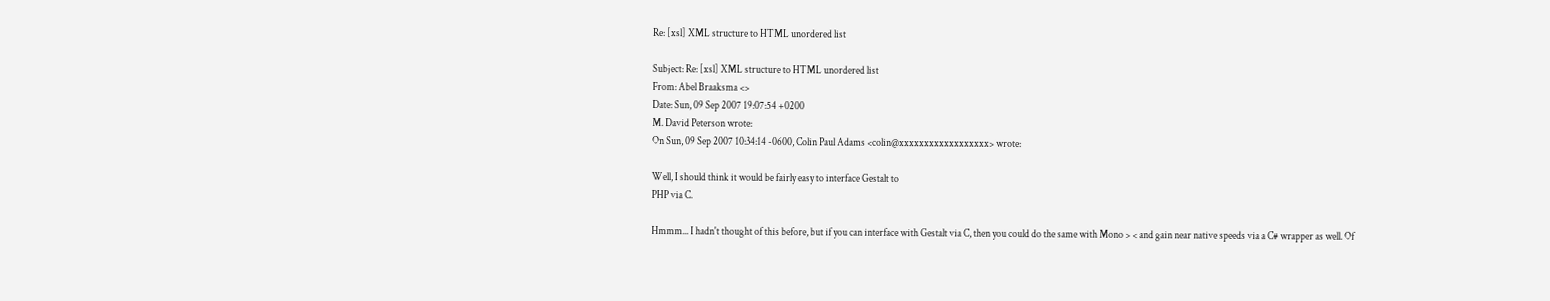Re: [xsl] XML structure to HTML unordered list

Subject: Re: [xsl] XML structure to HTML unordered list
From: Abel Braaksma <>
Date: Sun, 09 Sep 2007 19:07:54 +0200
M. David Peterson wrote:
On Sun, 09 Sep 2007 10:34:14 -0600, Colin Paul Adams <colin@xxxxxxxxxxxxxxxxxx> wrote:

Well, I should think it would be fairly easy to interface Gestalt to
PHP via C.

Hmmm... I hadn't thought of this before, but if you can interface with Gestalt via C, then you could do the same with Mono > < and gain near native speeds via a C# wrapper as well. Of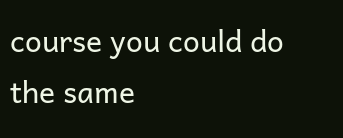course you could do the same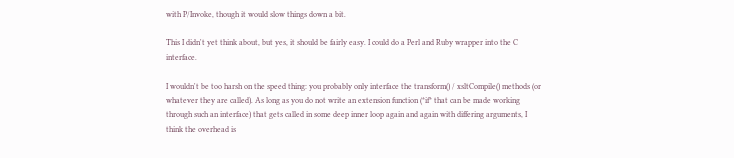with P/Invoke, though it would slow things down a bit.

This I didn't yet think about, but yes, it should be fairly easy. I could do a Perl and Ruby wrapper into the C interface.

I wouldn't be too harsh on the speed thing: you probably only interface the transform() / xsltCompile() methods (or whatever they are called). As long as you do not write an extension function (*if* that can be made working through such an interface) that gets called in some deep inner loop again and again with differing arguments, I think the overhead is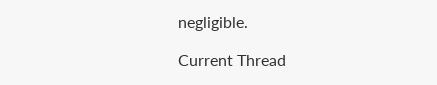negligible.

Current Thread